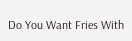Do You Want Fries With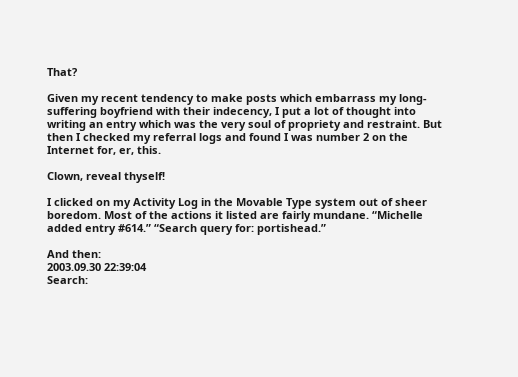That?

Given my recent tendency to make posts which embarrass my long-suffering boyfriend with their indecency, I put a lot of thought into writing an entry which was the very soul of propriety and restraint. But then I checked my referral logs and found I was number 2 on the Internet for, er, this.

Clown, reveal thyself!

I clicked on my Activity Log in the Movable Type system out of sheer boredom. Most of the actions it listed are fairly mundane. “Michelle added entry #614.” “Search query for: portishead.”

And then:
2003.09.30 22:39:04
Search: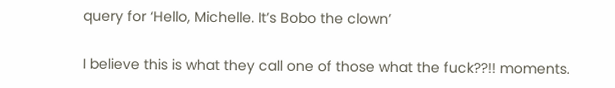query for ‘Hello, Michelle. It’s Bobo the clown’

I believe this is what they call one of those what the fuck??!! moments.